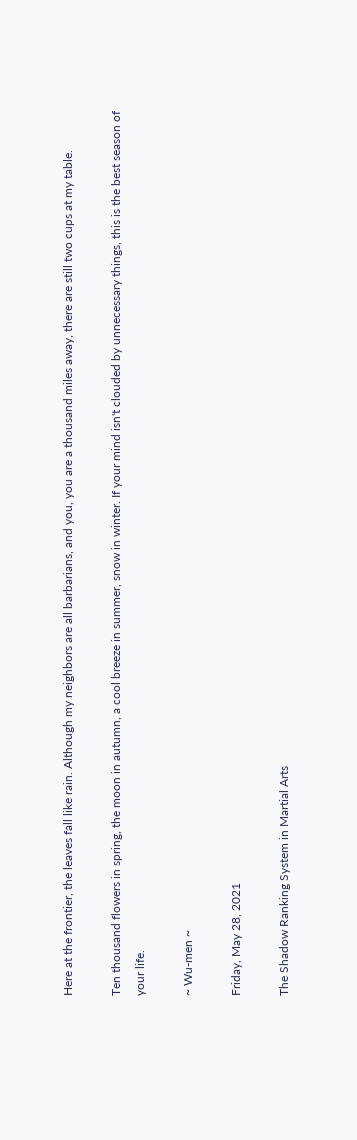Here at the frontier, the leaves fall like rain. Although my neighbors are all barbarians, and you, you are a thousand miles away, there are still two cups at my table.

Ten thousand flowers in spring, the moon in autumn, a cool breeze in summer, snow in winter. If your mind isn't clouded by unnecessary things, this is the best season of your life.

~ Wu-men ~

Friday, May 28, 2021

The Shadow Ranking System in Martial Arts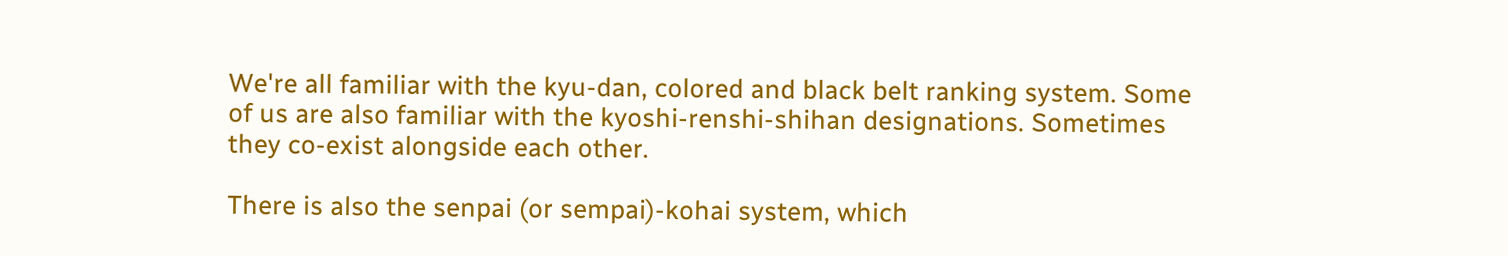We're all familiar with the kyu-dan, colored and black belt ranking system. Some of us are also familiar with the kyoshi-renshi-shihan designations. Sometimes they co-exist alongside each other.

There is also the senpai (or sempai)-kohai system, which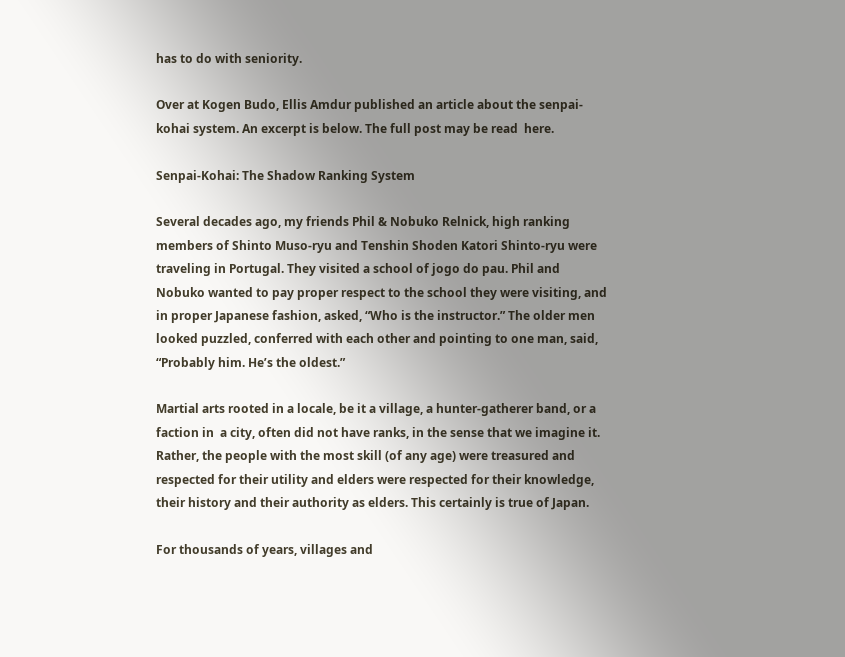has to do with seniority.

Over at Kogen Budo, Ellis Amdur published an article about the senpai-kohai system. An excerpt is below. The full post may be read  here.

Senpai-Kohai: The Shadow Ranking System

Several decades ago, my friends Phil & Nobuko Relnick, high ranking members of Shinto Muso-ryu and Tenshin Shoden Katori Shinto-ryu were traveling in Portugal. They visited a school of jogo do pau. Phil and Nobuko wanted to pay proper respect to the school they were visiting, and in proper Japanese fashion, asked, “Who is the instructor.” The older men looked puzzled, conferred with each other and pointing to one man, said, “Probably him. He’s the oldest.”

Martial arts rooted in a locale, be it a village, a hunter-gatherer band, or a faction in  a city, often did not have ranks, in the sense that we imagine it. Rather, the people with the most skill (of any age) were treasured and respected for their utility and elders were respected for their knowledge, their history and their authority as elders. This certainly is true of Japan.

For thousands of years, villages and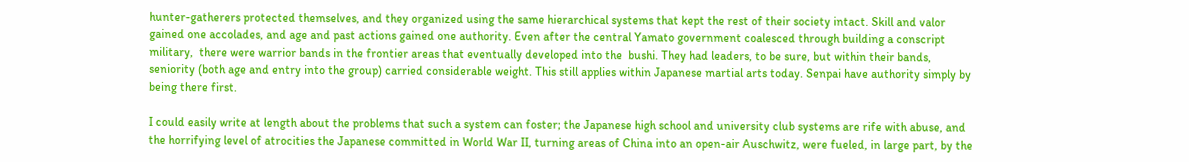hunter-gatherers protected themselves, and they organized using the same hierarchical systems that kept the rest of their society intact. Skill and valor gained one accolades, and age and past actions gained one authority. Even after the central Yamato government coalesced through building a conscript military,  there were warrior bands in the frontier areas that eventually developed into the  bushi. They had leaders, to be sure, but within their bands, seniority (both age and entry into the group) carried considerable weight. This still applies within Japanese martial arts today. Senpai have authority simply by being there first.

I could easily write at length about the problems that such a system can foster; the Japanese high school and university club systems are rife with abuse, and the horrifying level of atrocities the Japanese committed in World War II, turning areas of China into an open-air Auschwitz, were fueled, in large part, by the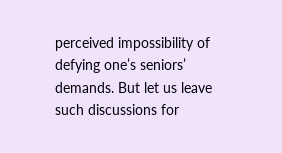perceived impossibility of defying one’s seniors’ demands. But let us leave such discussions for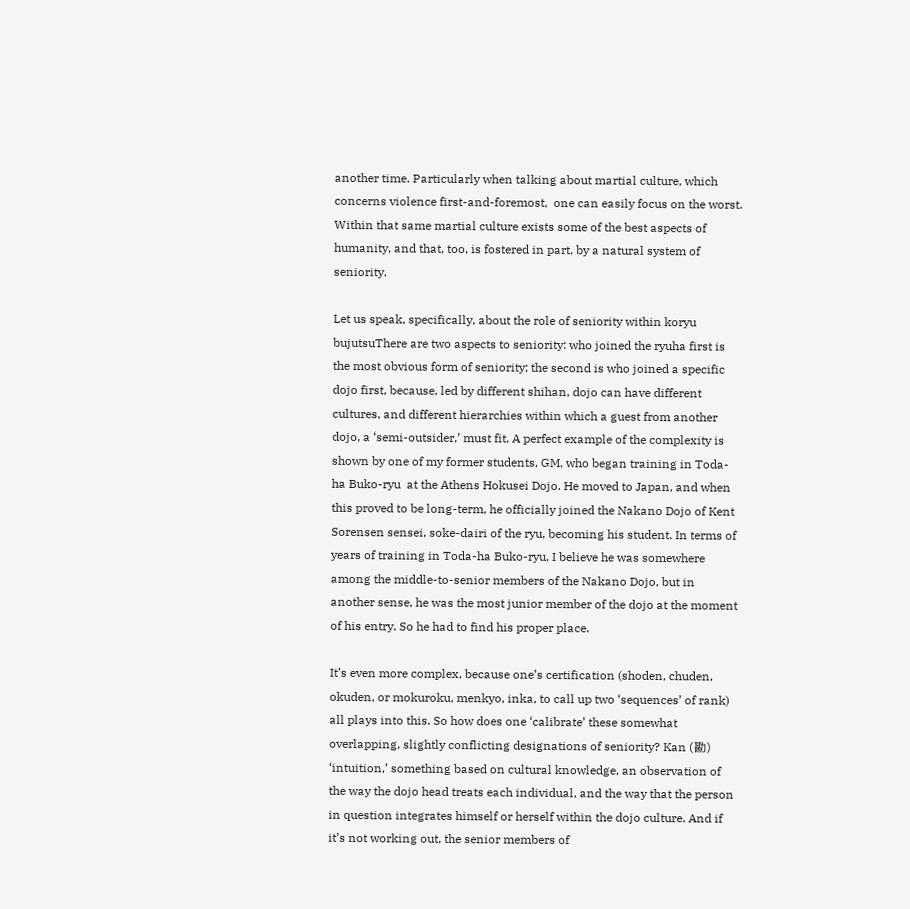another time. Particularly when talking about martial culture, which concerns violence first-and-foremost,  one can easily focus on the worst. Within that same martial culture exists some of the best aspects of humanity, and that, too, is fostered in part, by a natural system of seniority.

Let us speak, specifically, about the role of seniority within koryu bujutsuThere are two aspects to seniority: who joined the ryuha first is the most obvious form of seniority; the second is who joined a specific dojo first, because, led by different shihan, dojo can have different cultures, and different hierarchies within which a guest from another dojo, a ‘semi-outsider,’ must fit. A perfect example of the complexity is shown by one of my former students, GM, who began training in Toda-ha Buko-ryu  at the Athens Hokusei Dojo. He moved to Japan, and when this proved to be long-term, he officially joined the Nakano Dojo of Kent Sorensen sensei, soke-dairi of the ryu, becoming his student. In terms of years of training in Toda-ha Buko-ryu, I believe he was somewhere among the middle-to-senior members of the Nakano Dojo, but in another sense, he was the most junior member of the dojo at the moment of his entry. So he had to find his proper place.

It’s even more complex, because one’s certification (shoden, chuden, okuden, or mokuroku, menkyo, inka, to call up two ‘sequences’ of rank) all plays into this. So how does one ‘calibrate’ these somewhat overlapping, slightly conflicting designations of seniority? Kan (勘) ‘intuition,’ something based on cultural knowledge, an observation of the way the dojo head treats each individual, and the way that the person in question integrates himself or herself within the dojo culture. And if it’s not working out, the senior members of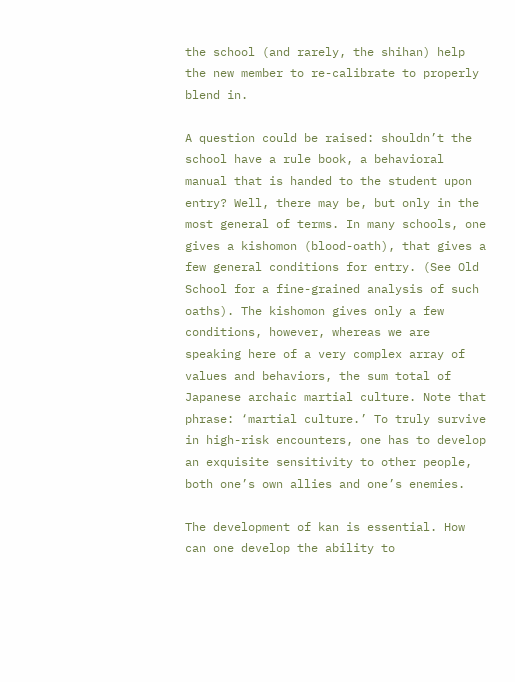the school (and rarely, the shihan) help the new member to re-calibrate to properly blend in.

A question could be raised: shouldn’t the school have a rule book, a behavioral manual that is handed to the student upon entry? Well, there may be, but only in the most general of terms. In many schools, one gives a kishomon (blood-oath), that gives a few general conditions for entry. (See Old School for a fine-grained analysis of such oaths). The kishomon gives only a few conditions, however, whereas we are speaking here of a very complex array of values and behaviors, the sum total of Japanese archaic martial culture. Note that phrase: ‘martial culture.’ To truly survive in high-risk encounters, one has to develop an exquisite sensitivity to other people, both one’s own allies and one’s enemies.

The development of kan is essential. How can one develop the ability to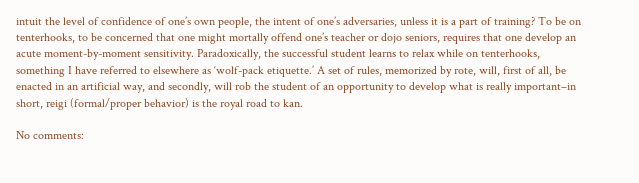intuit the level of confidence of one’s own people, the intent of one’s adversaries, unless it is a part of training? To be on tenterhooks, to be concerned that one might mortally offend one’s teacher or dojo seniors, requires that one develop an acute moment-by-moment sensitivity. Paradoxically, the successful student learns to relax while on tenterhooks, something I have referred to elsewhere as ‘wolf-pack etiquette.’ A set of rules, memorized by rote, will, first of all, be enacted in an artificial way, and secondly, will rob the student of an opportunity to develop what is really important–in short, reigi (formal/proper behavior) is the royal road to kan.

No comments: